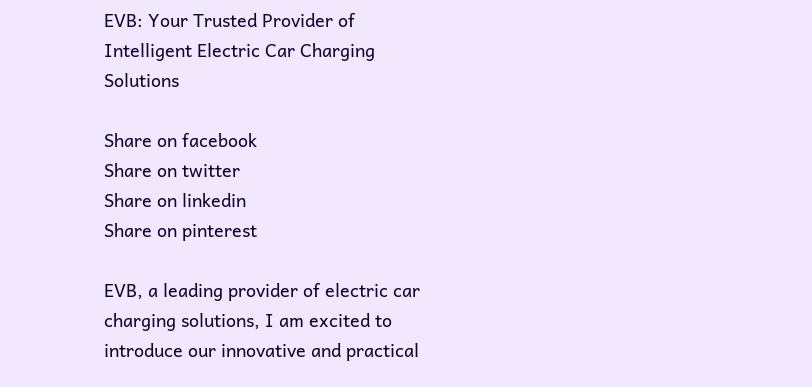EVB: Your Trusted Provider of Intelligent Electric Car Charging Solutions

Share on facebook
Share on twitter
Share on linkedin
Share on pinterest

EVB, a leading provider of electric car charging solutions, I am excited to introduce our innovative and practical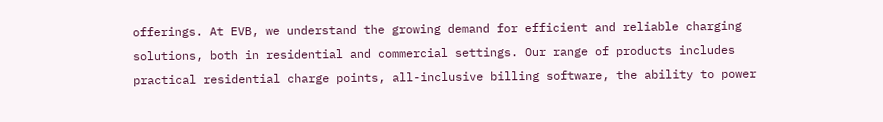offerings. At EVB, we understand the growing demand for efficient and reliable charging solutions, both in residential and commercial settings. Our range of products includes practical residential charge points, all-inclusive billing software, the ability to power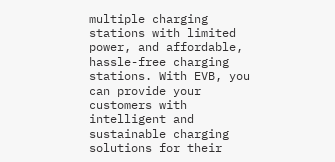multiple charging stations with limited power, and affordable, hassle-free charging stations. With EVB, you can provide your customers with intelligent and sustainable charging solutions for their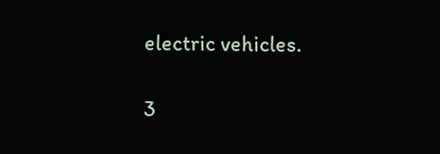electric vehicles.

3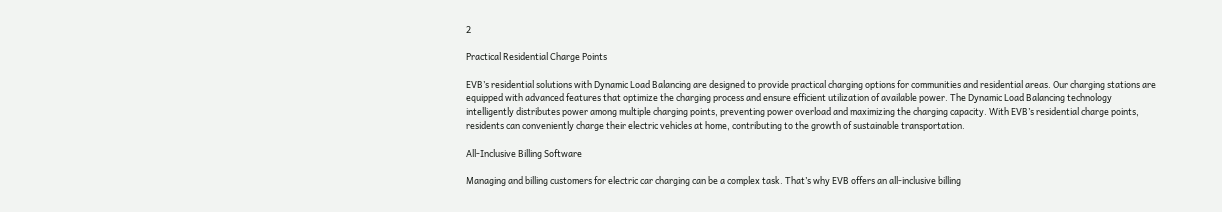2

Practical Residential Charge Points

EVB’s residential solutions with Dynamic Load Balancing are designed to provide practical charging options for communities and residential areas. Our charging stations are equipped with advanced features that optimize the charging process and ensure efficient utilization of available power. The Dynamic Load Balancing technology intelligently distributes power among multiple charging points, preventing power overload and maximizing the charging capacity. With EVB’s residential charge points, residents can conveniently charge their electric vehicles at home, contributing to the growth of sustainable transportation.

All-Inclusive Billing Software

Managing and billing customers for electric car charging can be a complex task. That’s why EVB offers an all-inclusive billing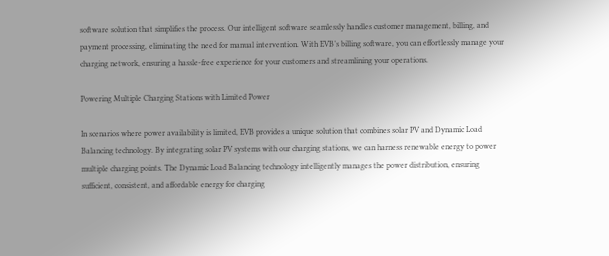software solution that simplifies the process. Our intelligent software seamlessly handles customer management, billing, and payment processing, eliminating the need for manual intervention. With EVB’s billing software, you can effortlessly manage your charging network, ensuring a hassle-free experience for your customers and streamlining your operations.

Powering Multiple Charging Stations with Limited Power

In scenarios where power availability is limited, EVB provides a unique solution that combines solar PV and Dynamic Load Balancing technology. By integrating solar PV systems with our charging stations, we can harness renewable energy to power multiple charging points. The Dynamic Load Balancing technology intelligently manages the power distribution, ensuring sufficient, consistent, and affordable energy for charging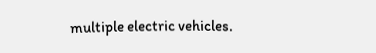multiple electric vehicles.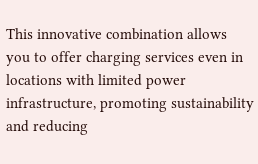This innovative combination allows you to offer charging services even in locations with limited power infrastructure, promoting sustainability and reducing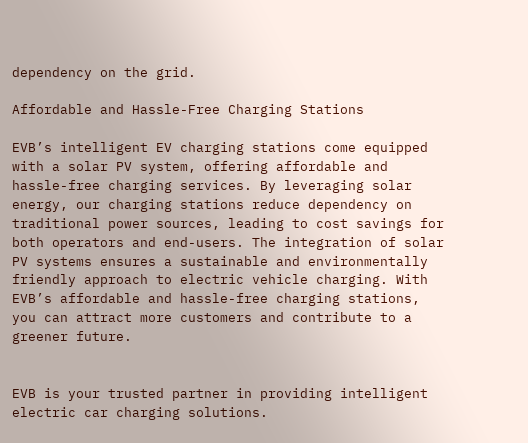dependency on the grid.

Affordable and Hassle-Free Charging Stations

EVB’s intelligent EV charging stations come equipped with a solar PV system, offering affordable and hassle-free charging services. By leveraging solar energy, our charging stations reduce dependency on traditional power sources, leading to cost savings for both operators and end-users. The integration of solar PV systems ensures a sustainable and environmentally friendly approach to electric vehicle charging. With EVB’s affordable and hassle-free charging stations, you can attract more customers and contribute to a greener future.


EVB is your trusted partner in providing intelligent electric car charging solutions.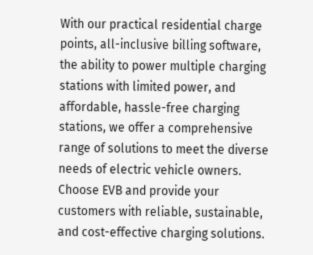With our practical residential charge points, all-inclusive billing software, the ability to power multiple charging stations with limited power, and affordable, hassle-free charging stations, we offer a comprehensive range of solutions to meet the diverse needs of electric vehicle owners. Choose EVB and provide your customers with reliable, sustainable, and cost-effective charging solutions.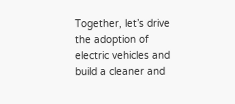Together, let’s drive the adoption of electric vehicles and build a cleaner and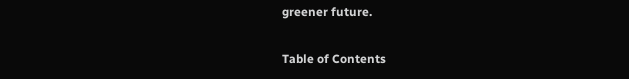greener future.

Table of Contents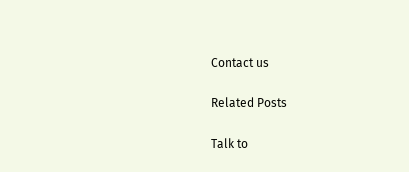Contact us

Related Posts

Talk to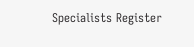Specialists Register